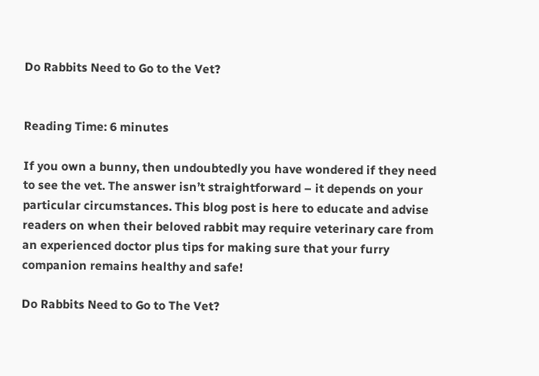Do Rabbits Need to Go to the Vet?


Reading Time: 6 minutes

If you own a bunny, then undoubtedly you have wondered if they need to see the vet. The answer isn’t straightforward – it depends on your particular circumstances. This blog post is here to educate and advise readers on when their beloved rabbit may require veterinary care from an experienced doctor plus tips for making sure that your furry companion remains healthy and safe!

Do Rabbits Need to Go to The Vet?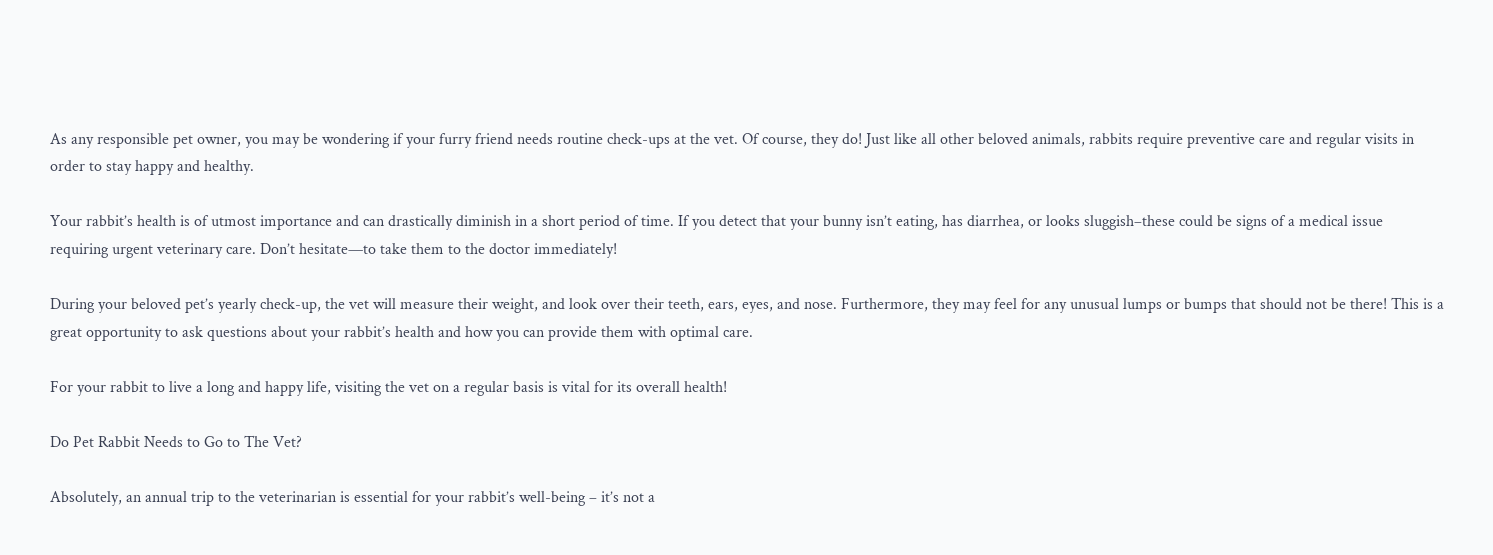As any responsible pet owner, you may be wondering if your furry friend needs routine check-ups at the vet. Of course, they do! Just like all other beloved animals, rabbits require preventive care and regular visits in order to stay happy and healthy.

Your rabbit’s health is of utmost importance and can drastically diminish in a short period of time. If you detect that your bunny isn’t eating, has diarrhea, or looks sluggish–these could be signs of a medical issue requiring urgent veterinary care. Don’t hesitate—to take them to the doctor immediately!

During your beloved pet’s yearly check-up, the vet will measure their weight, and look over their teeth, ears, eyes, and nose. Furthermore, they may feel for any unusual lumps or bumps that should not be there! This is a great opportunity to ask questions about your rabbit’s health and how you can provide them with optimal care.

For your rabbit to live a long and happy life, visiting the vet on a regular basis is vital for its overall health!

Do Pet Rabbit Needs to Go to The Vet?

Absolutely, an annual trip to the veterinarian is essential for your rabbit’s well-being – it’s not a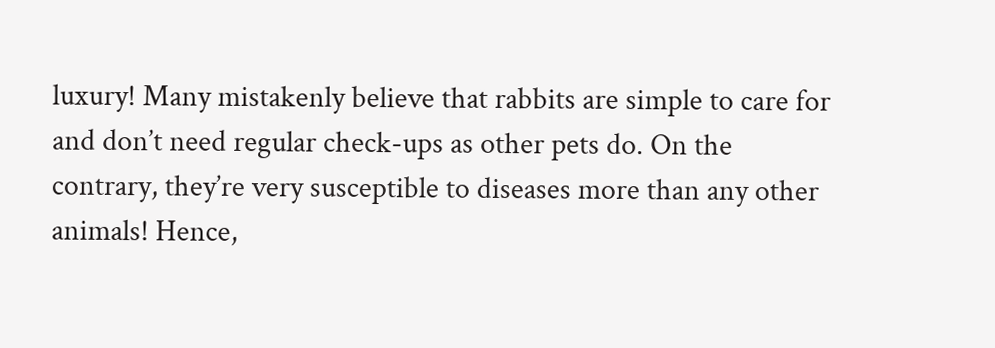luxury! Many mistakenly believe that rabbits are simple to care for and don’t need regular check-ups as other pets do. On the contrary, they’re very susceptible to diseases more than any other animals! Hence,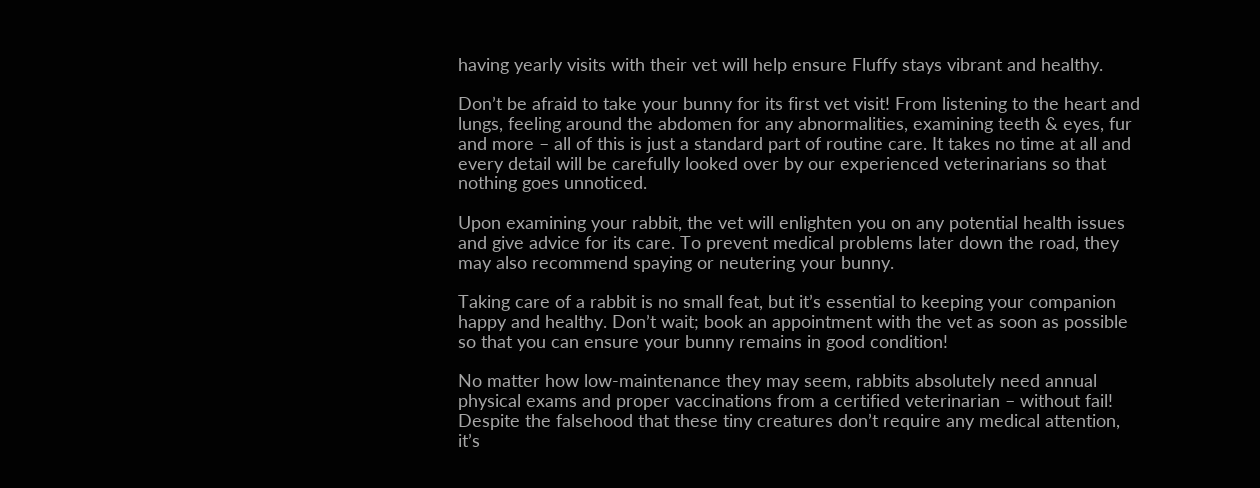having yearly visits with their vet will help ensure Fluffy stays vibrant and healthy.

Don’t be afraid to take your bunny for its first vet visit! From listening to the heart and lungs, feeling around the abdomen for any abnormalities, examining teeth & eyes, fur and more – all of this is just a standard part of routine care. It takes no time at all and every detail will be carefully looked over by our experienced veterinarians so that nothing goes unnoticed.

Upon examining your rabbit, the vet will enlighten you on any potential health issues and give advice for its care. To prevent medical problems later down the road, they may also recommend spaying or neutering your bunny.

Taking care of a rabbit is no small feat, but it’s essential to keeping your companion happy and healthy. Don’t wait; book an appointment with the vet as soon as possible so that you can ensure your bunny remains in good condition!

No matter how low-maintenance they may seem, rabbits absolutely need annual physical exams and proper vaccinations from a certified veterinarian – without fail! Despite the falsehood that these tiny creatures don’t require any medical attention, it’s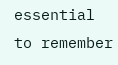essential to remember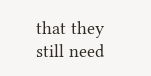that they still need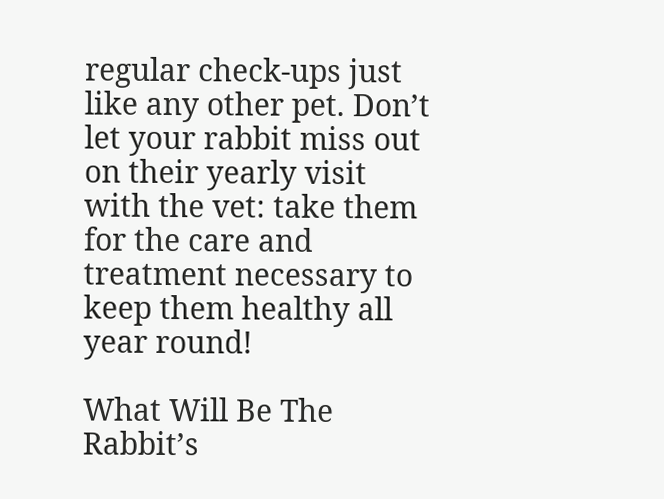regular check-ups just like any other pet. Don’t let your rabbit miss out on their yearly visit with the vet: take them for the care and treatment necessary to keep them healthy all year round!

What Will Be The Rabbit’s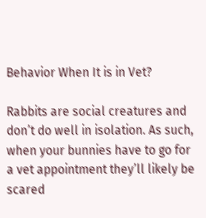Behavior When It is in Vet?

Rabbits are social creatures and don’t do well in isolation. As such, when your bunnies have to go for a vet appointment they’ll likely be scared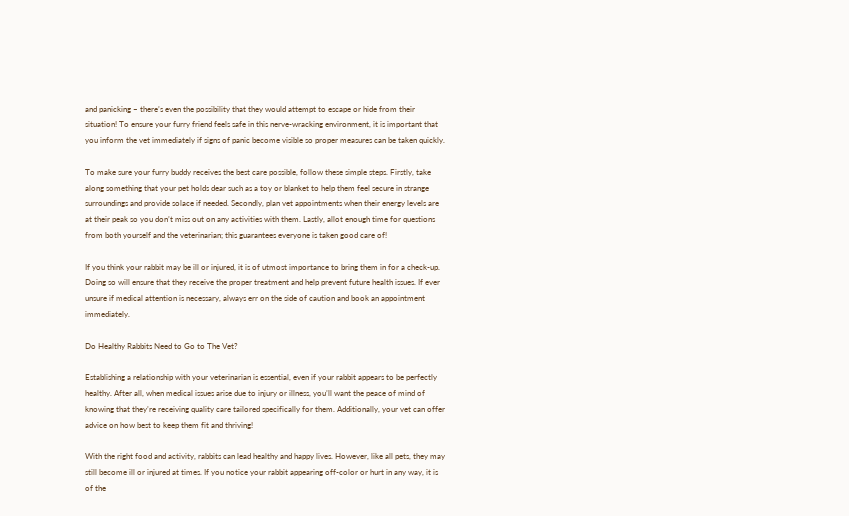and panicking – there’s even the possibility that they would attempt to escape or hide from their situation! To ensure your furry friend feels safe in this nerve-wracking environment, it is important that you inform the vet immediately if signs of panic become visible so proper measures can be taken quickly.

To make sure your furry buddy receives the best care possible, follow these simple steps. Firstly, take along something that your pet holds dear such as a toy or blanket to help them feel secure in strange surroundings and provide solace if needed. Secondly, plan vet appointments when their energy levels are at their peak so you don’t miss out on any activities with them. Lastly, allot enough time for questions from both yourself and the veterinarian; this guarantees everyone is taken good care of!

If you think your rabbit may be ill or injured, it is of utmost importance to bring them in for a check-up. Doing so will ensure that they receive the proper treatment and help prevent future health issues. If ever unsure if medical attention is necessary, always err on the side of caution and book an appointment immediately.

Do Healthy Rabbits Need to Go to The Vet?

Establishing a relationship with your veterinarian is essential, even if your rabbit appears to be perfectly healthy. After all, when medical issues arise due to injury or illness, you’ll want the peace of mind of knowing that they’re receiving quality care tailored specifically for them. Additionally, your vet can offer advice on how best to keep them fit and thriving!

With the right food and activity, rabbits can lead healthy and happy lives. However, like all pets, they may still become ill or injured at times. If you notice your rabbit appearing off-color or hurt in any way, it is of the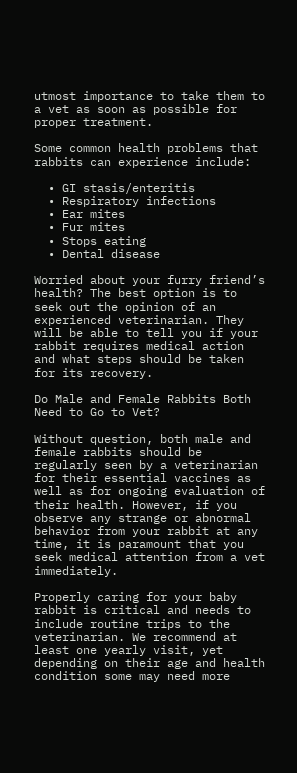utmost importance to take them to a vet as soon as possible for proper treatment.

Some common health problems that rabbits can experience include:

  • GI stasis/enteritis
  • Respiratory infections
  • Ear mites
  • Fur mites
  • Stops eating
  • Dental disease

Worried about your furry friend’s health? The best option is to seek out the opinion of an experienced veterinarian. They will be able to tell you if your rabbit requires medical action and what steps should be taken for its recovery.

Do Male and Female Rabbits Both Need to Go to Vet?

Without question, both male and female rabbits should be regularly seen by a veterinarian for their essential vaccines as well as for ongoing evaluation of their health. However, if you observe any strange or abnormal behavior from your rabbit at any time, it is paramount that you seek medical attention from a vet immediately.

Properly caring for your baby rabbit is critical and needs to include routine trips to the veterinarian. We recommend at least one yearly visit, yet depending on their age and health condition some may need more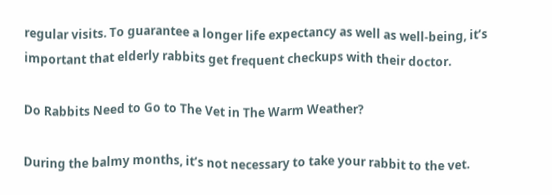regular visits. To guarantee a longer life expectancy as well as well-being, it’s important that elderly rabbits get frequent checkups with their doctor.

Do Rabbits Need to Go to The Vet in The Warm Weather?

During the balmy months, it’s not necessary to take your rabbit to the vet.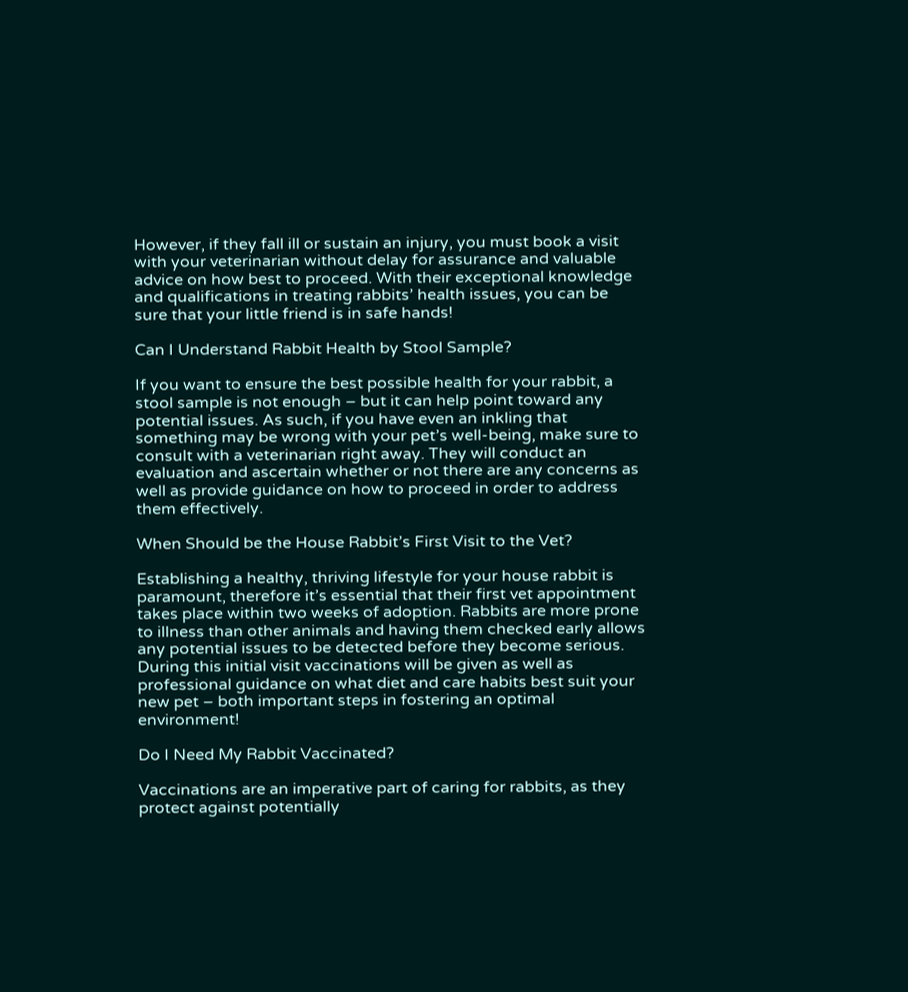However, if they fall ill or sustain an injury, you must book a visit with your veterinarian without delay for assurance and valuable advice on how best to proceed. With their exceptional knowledge and qualifications in treating rabbits’ health issues, you can be sure that your little friend is in safe hands!

Can I Understand Rabbit Health by Stool Sample?

If you want to ensure the best possible health for your rabbit, a stool sample is not enough – but it can help point toward any potential issues. As such, if you have even an inkling that something may be wrong with your pet’s well-being, make sure to consult with a veterinarian right away. They will conduct an evaluation and ascertain whether or not there are any concerns as well as provide guidance on how to proceed in order to address them effectively.

When Should be the House Rabbit’s First Visit to the Vet?

Establishing a healthy, thriving lifestyle for your house rabbit is paramount, therefore it’s essential that their first vet appointment takes place within two weeks of adoption. Rabbits are more prone to illness than other animals and having them checked early allows any potential issues to be detected before they become serious. During this initial visit vaccinations will be given as well as professional guidance on what diet and care habits best suit your new pet – both important steps in fostering an optimal environment!

Do I Need My Rabbit Vaccinated?

Vaccinations are an imperative part of caring for rabbits, as they protect against potentially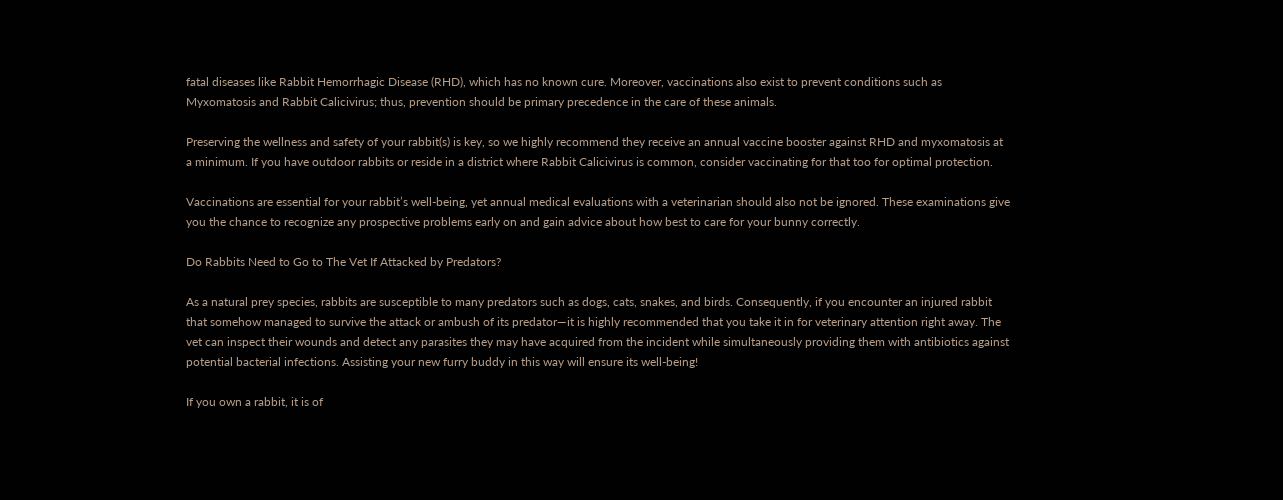fatal diseases like Rabbit Hemorrhagic Disease (RHD), which has no known cure. Moreover, vaccinations also exist to prevent conditions such as Myxomatosis and Rabbit Calicivirus; thus, prevention should be primary precedence in the care of these animals.

Preserving the wellness and safety of your rabbit(s) is key, so we highly recommend they receive an annual vaccine booster against RHD and myxomatosis at a minimum. If you have outdoor rabbits or reside in a district where Rabbit Calicivirus is common, consider vaccinating for that too for optimal protection.

Vaccinations are essential for your rabbit’s well-being, yet annual medical evaluations with a veterinarian should also not be ignored. These examinations give you the chance to recognize any prospective problems early on and gain advice about how best to care for your bunny correctly.

Do Rabbits Need to Go to The Vet If Attacked by Predators?

As a natural prey species, rabbits are susceptible to many predators such as dogs, cats, snakes, and birds. Consequently, if you encounter an injured rabbit that somehow managed to survive the attack or ambush of its predator—it is highly recommended that you take it in for veterinary attention right away. The vet can inspect their wounds and detect any parasites they may have acquired from the incident while simultaneously providing them with antibiotics against potential bacterial infections. Assisting your new furry buddy in this way will ensure its well-being!

If you own a rabbit, it is of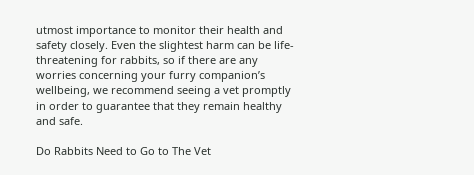utmost importance to monitor their health and safety closely. Even the slightest harm can be life-threatening for rabbits, so if there are any worries concerning your furry companion’s wellbeing, we recommend seeing a vet promptly in order to guarantee that they remain healthy and safe.

Do Rabbits Need to Go to The Vet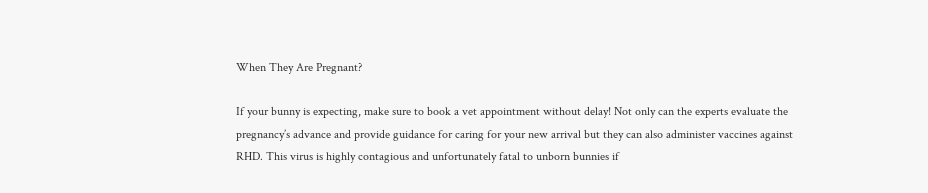When They Are Pregnant?

If your bunny is expecting, make sure to book a vet appointment without delay! Not only can the experts evaluate the pregnancy’s advance and provide guidance for caring for your new arrival but they can also administer vaccines against RHD. This virus is highly contagious and unfortunately fatal to unborn bunnies if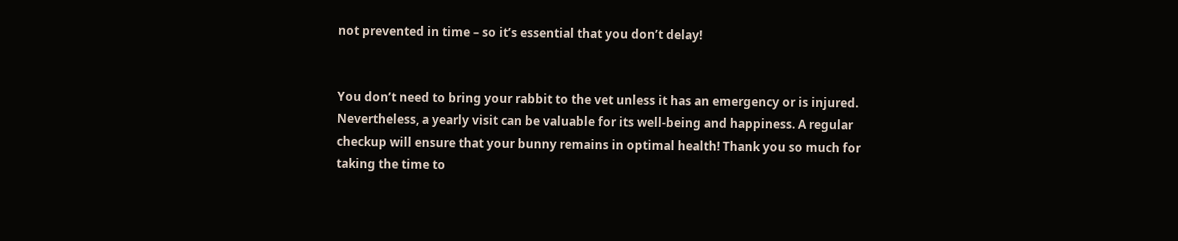not prevented in time – so it’s essential that you don’t delay!


You don’t need to bring your rabbit to the vet unless it has an emergency or is injured. Nevertheless, a yearly visit can be valuable for its well-being and happiness. A regular checkup will ensure that your bunny remains in optimal health! Thank you so much for taking the time to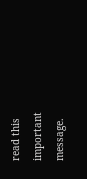read this important message.